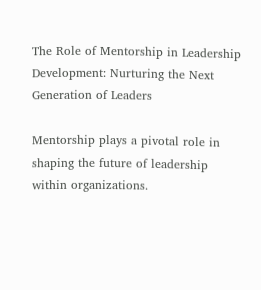The Role of Mentorship in Leadership Development: Nurturing the Next Generation of Leaders

Mentorship plays a pivotal role in shaping the future of leadership within organizations.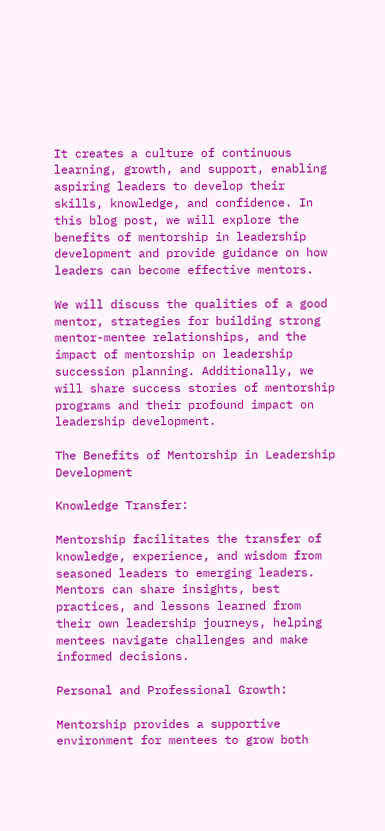It creates a culture of continuous learning, growth, and support, enabling aspiring leaders to develop their skills, knowledge, and confidence. In this blog post, we will explore the benefits of mentorship in leadership development and provide guidance on how leaders can become effective mentors.

We will discuss the qualities of a good mentor, strategies for building strong mentor-mentee relationships, and the impact of mentorship on leadership succession planning. Additionally, we will share success stories of mentorship programs and their profound impact on leadership development.

The Benefits of Mentorship in Leadership Development

Knowledge Transfer:

Mentorship facilitates the transfer of knowledge, experience, and wisdom from seasoned leaders to emerging leaders. Mentors can share insights, best practices, and lessons learned from their own leadership journeys, helping mentees navigate challenges and make informed decisions.

Personal and Professional Growth:

Mentorship provides a supportive environment for mentees to grow both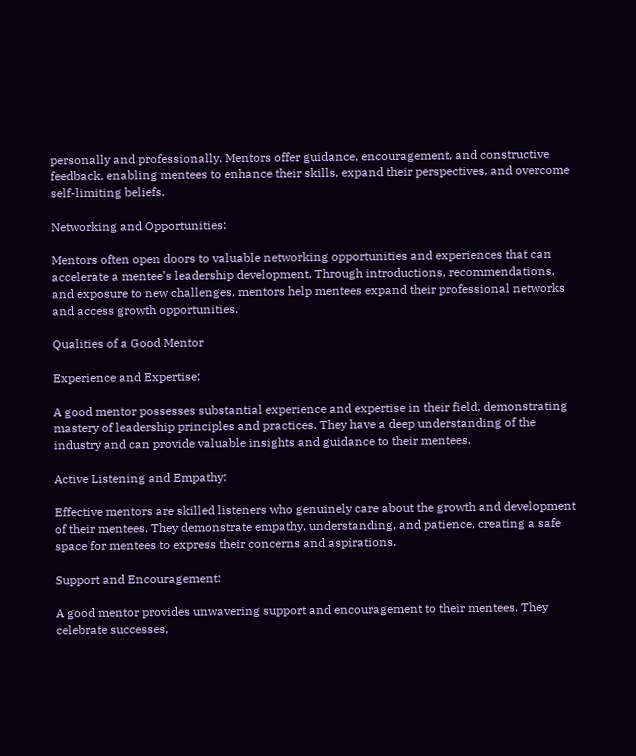personally and professionally. Mentors offer guidance, encouragement, and constructive feedback, enabling mentees to enhance their skills, expand their perspectives, and overcome self-limiting beliefs.

Networking and Opportunities:

Mentors often open doors to valuable networking opportunities and experiences that can accelerate a mentee’s leadership development. Through introductions, recommendations, and exposure to new challenges, mentors help mentees expand their professional networks and access growth opportunities.

Qualities of a Good Mentor

Experience and Expertise:

A good mentor possesses substantial experience and expertise in their field, demonstrating mastery of leadership principles and practices. They have a deep understanding of the industry and can provide valuable insights and guidance to their mentees.

Active Listening and Empathy:

Effective mentors are skilled listeners who genuinely care about the growth and development of their mentees. They demonstrate empathy, understanding, and patience, creating a safe space for mentees to express their concerns and aspirations.

Support and Encouragement:

A good mentor provides unwavering support and encouragement to their mentees. They celebrate successes,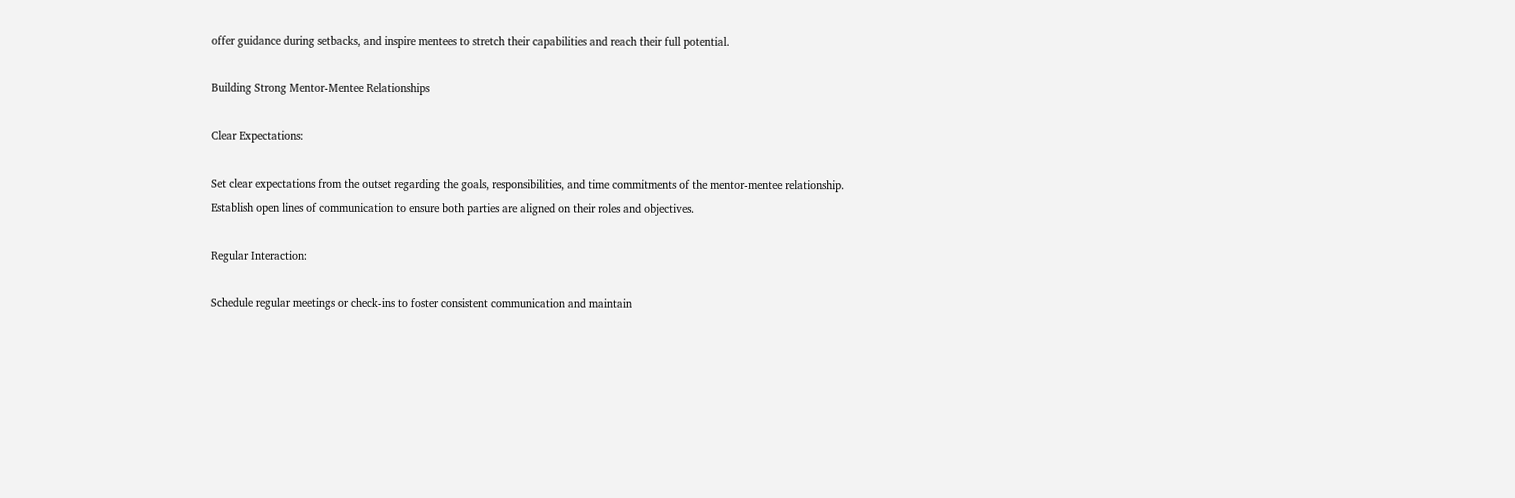offer guidance during setbacks, and inspire mentees to stretch their capabilities and reach their full potential.

Building Strong Mentor-Mentee Relationships

Clear Expectations:

Set clear expectations from the outset regarding the goals, responsibilities, and time commitments of the mentor-mentee relationship. Establish open lines of communication to ensure both parties are aligned on their roles and objectives.

Regular Interaction:

Schedule regular meetings or check-ins to foster consistent communication and maintain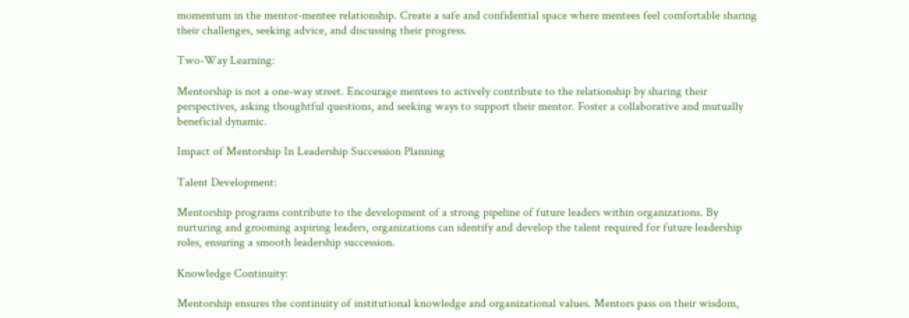momentum in the mentor-mentee relationship. Create a safe and confidential space where mentees feel comfortable sharing their challenges, seeking advice, and discussing their progress.

Two-Way Learning:

Mentorship is not a one-way street. Encourage mentees to actively contribute to the relationship by sharing their perspectives, asking thoughtful questions, and seeking ways to support their mentor. Foster a collaborative and mutually beneficial dynamic.

Impact of Mentorship In Leadership Succession Planning

Talent Development:

Mentorship programs contribute to the development of a strong pipeline of future leaders within organizations. By nurturing and grooming aspiring leaders, organizations can identify and develop the talent required for future leadership roles, ensuring a smooth leadership succession.

Knowledge Continuity:

Mentorship ensures the continuity of institutional knowledge and organizational values. Mentors pass on their wisdom,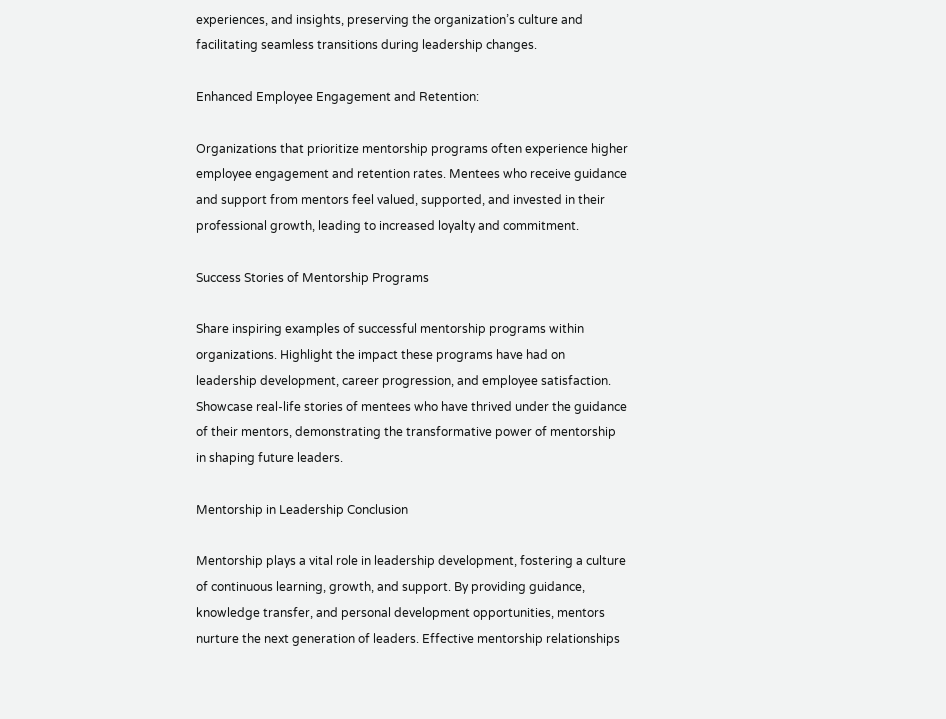experiences, and insights, preserving the organization’s culture and facilitating seamless transitions during leadership changes.

Enhanced Employee Engagement and Retention:

Organizations that prioritize mentorship programs often experience higher employee engagement and retention rates. Mentees who receive guidance and support from mentors feel valued, supported, and invested in their professional growth, leading to increased loyalty and commitment.

Success Stories of Mentorship Programs

Share inspiring examples of successful mentorship programs within organizations. Highlight the impact these programs have had on leadership development, career progression, and employee satisfaction. Showcase real-life stories of mentees who have thrived under the guidance of their mentors, demonstrating the transformative power of mentorship in shaping future leaders.

Mentorship in Leadership Conclusion

Mentorship plays a vital role in leadership development, fostering a culture of continuous learning, growth, and support. By providing guidance, knowledge transfer, and personal development opportunities, mentors nurture the next generation of leaders. Effective mentorship relationships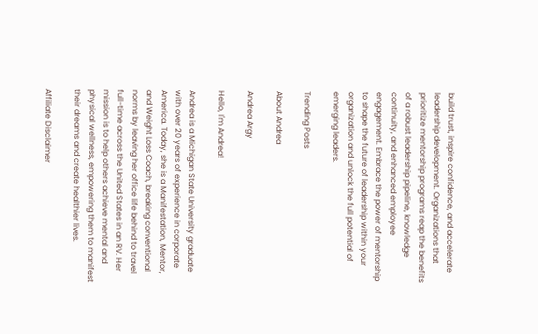build trust, inspire confidence, and accelerate leadership development. Organizations that prioritize mentorship programs reap the benefits of a robust leadership pipeline, knowledge continuity, and enhanced employee engagement. Embrace the power of mentorship to shape the future of leadership within your organization and unlock the full potential of emerging leaders.

Trending Posts

About Andrea

Andrea Argy

Hello, I'm Andrea!

Andrea is a Michigan State University graduate with over 20 years of experience in corporate America. Today, she is a Manifestation, Mentor, and Weight Loss Coach, breaking conventional norms by leaving her office life behind to travel full-time across the United States in an RV. Her mission is to help others achieve mental and physical wellness, empowering them to manifest their dreams and create healthier lives.

Affiliate Disclaimer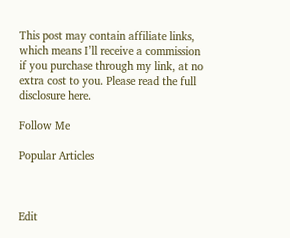This post may contain affiliate links, which means I’ll receive a commission if you purchase through my link, at no extra cost to you. Please read the full disclosure here.

Follow Me

Popular Articles



Edit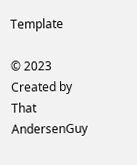Template

© 2023 Created by That AndersenGuy